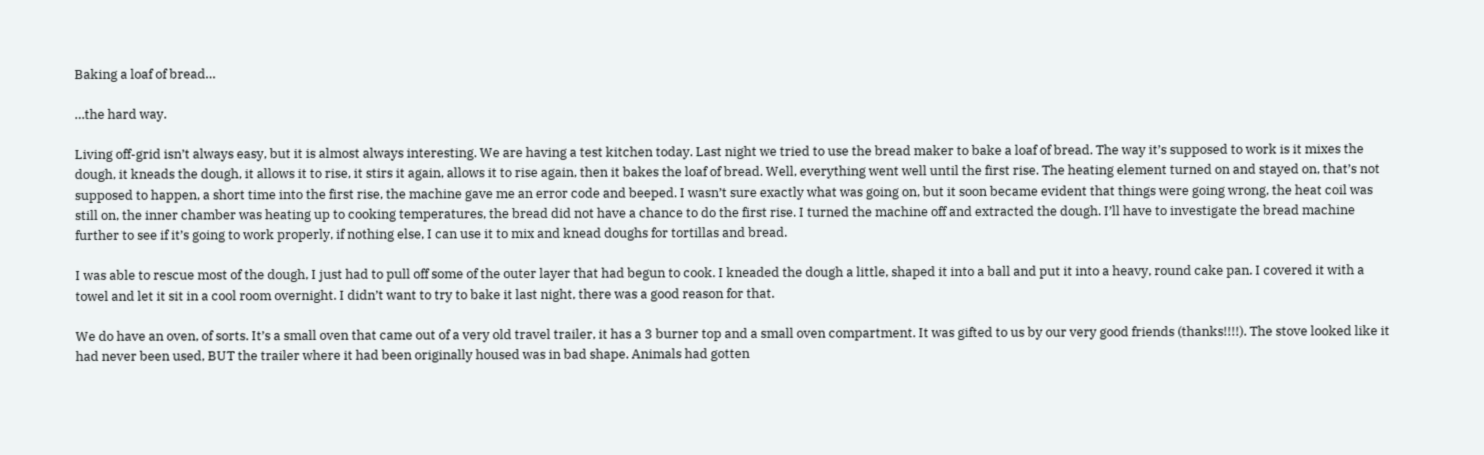Baking a loaf of bread…

…the hard way.

Living off-grid isn’t always easy, but it is almost always interesting. We are having a test kitchen today. Last night we tried to use the bread maker to bake a loaf of bread. The way it’s supposed to work is it mixes the dough, it kneads the dough, it allows it to rise, it stirs it again, allows it to rise again, then it bakes the loaf of bread. Well, everything went well until the first rise. The heating element turned on and stayed on, that’s not supposed to happen, a short time into the first rise, the machine gave me an error code and beeped. I wasn’t sure exactly what was going on, but it soon became evident that things were going wrong, the heat coil was still on, the inner chamber was heating up to cooking temperatures, the bread did not have a chance to do the first rise. I turned the machine off and extracted the dough. I’ll have to investigate the bread machine further to see if it’s going to work properly, if nothing else, I can use it to mix and knead doughs for tortillas and bread.

I was able to rescue most of the dough, I just had to pull off some of the outer layer that had begun to cook. I kneaded the dough a little, shaped it into a ball and put it into a heavy, round cake pan. I covered it with a towel and let it sit in a cool room overnight. I didn’t want to try to bake it last night, there was a good reason for that.

We do have an oven, of sorts. It’s a small oven that came out of a very old travel trailer, it has a 3 burner top and a small oven compartment. It was gifted to us by our very good friends (thanks!!!!). The stove looked like it had never been used, BUT the trailer where it had been originally housed was in bad shape. Animals had gotten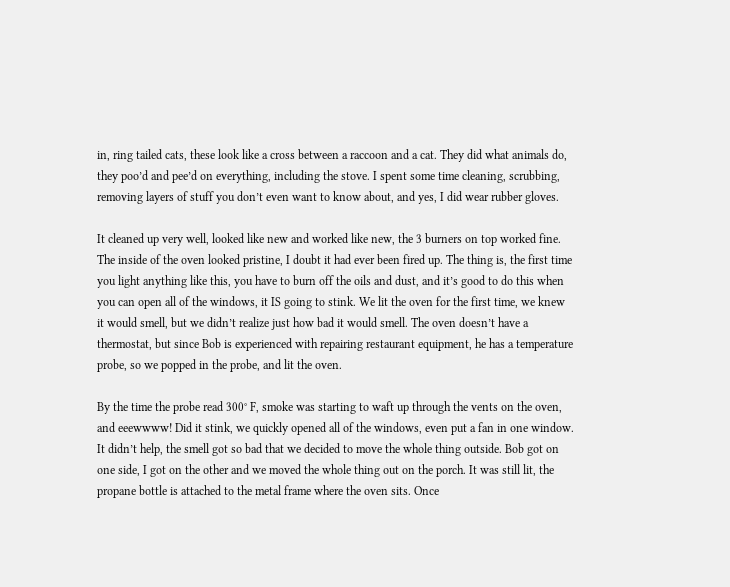in, ring tailed cats, these look like a cross between a raccoon and a cat. They did what animals do, they poo’d and pee’d on everything, including the stove. I spent some time cleaning, scrubbing, removing layers of stuff you don’t even want to know about, and yes, I did wear rubber gloves.

It cleaned up very well, looked like new and worked like new, the 3 burners on top worked fine. The inside of the oven looked pristine, I doubt it had ever been fired up. The thing is, the first time you light anything like this, you have to burn off the oils and dust, and it’s good to do this when you can open all of the windows, it IS going to stink. We lit the oven for the first time, we knew it would smell, but we didn’t realize just how bad it would smell. The oven doesn’t have a thermostat, but since Bob is experienced with repairing restaurant equipment, he has a temperature probe, so we popped in the probe, and lit the oven.

By the time the probe read 300° F, smoke was starting to waft up through the vents on the oven, and eeewwww! Did it stink, we quickly opened all of the windows, even put a fan in one window. It didn’t help, the smell got so bad that we decided to move the whole thing outside. Bob got on one side, I got on the other and we moved the whole thing out on the porch. It was still lit, the propane bottle is attached to the metal frame where the oven sits. Once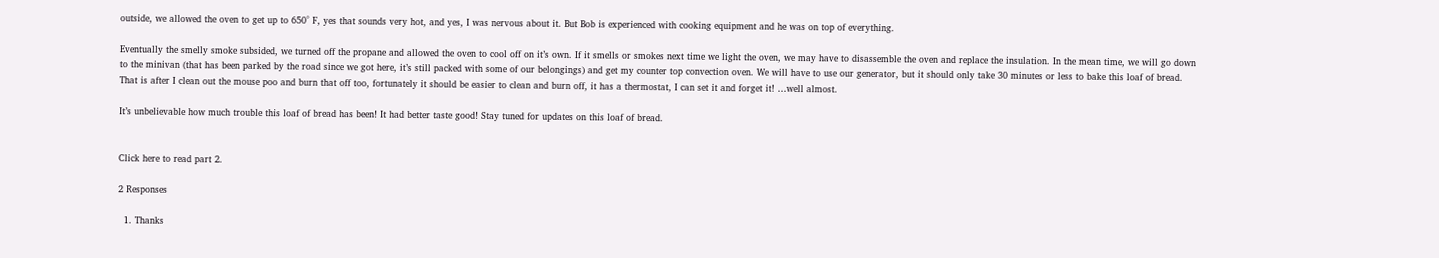outside, we allowed the oven to get up to 650° F, yes that sounds very hot, and yes, I was nervous about it. But Bob is experienced with cooking equipment and he was on top of everything.

Eventually the smelly smoke subsided, we turned off the propane and allowed the oven to cool off on it’s own. If it smells or smokes next time we light the oven, we may have to disassemble the oven and replace the insulation. In the mean time, we will go down to the minivan (that has been parked by the road since we got here, it’s still packed with some of our belongings) and get my counter top convection oven. We will have to use our generator, but it should only take 30 minutes or less to bake this loaf of bread. That is after I clean out the mouse poo and burn that off too, fortunately it should be easier to clean and burn off, it has a thermostat, I can set it and forget it! …well almost.

It’s unbelievable how much trouble this loaf of bread has been! It had better taste good! Stay tuned for updates on this loaf of bread.


Click here to read part 2.

2 Responses

  1. Thanks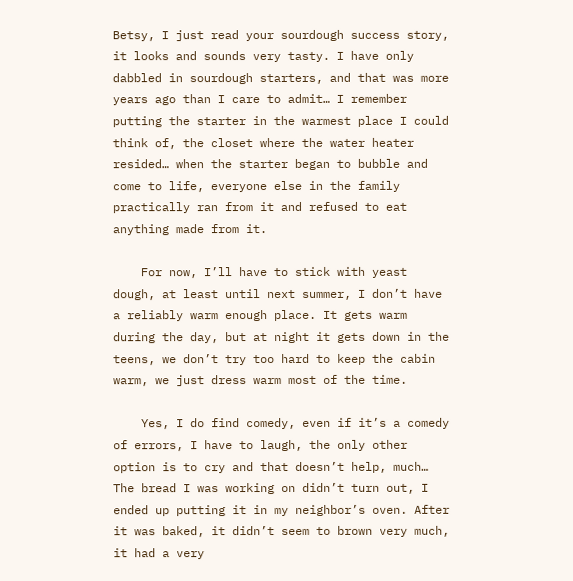Betsy, I just read your sourdough success story, it looks and sounds very tasty. I have only dabbled in sourdough starters, and that was more years ago than I care to admit… I remember putting the starter in the warmest place I could think of, the closet where the water heater resided… when the starter began to bubble and come to life, everyone else in the family practically ran from it and refused to eat anything made from it.

    For now, I’ll have to stick with yeast dough, at least until next summer, I don’t have a reliably warm enough place. It gets warm during the day, but at night it gets down in the teens, we don’t try too hard to keep the cabin warm, we just dress warm most of the time.

    Yes, I do find comedy, even if it’s a comedy of errors, I have to laugh, the only other option is to cry and that doesn’t help, much… The bread I was working on didn’t turn out, I ended up putting it in my neighbor’s oven. After it was baked, it didn’t seem to brown very much, it had a very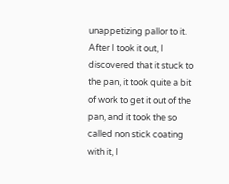unappetizing pallor to it. After I took it out, I discovered that it stuck to the pan, it took quite a bit of work to get it out of the pan, and it took the so called non stick coating with it, I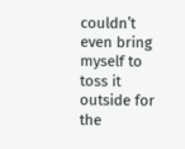couldn’t even bring myself to toss it outside for the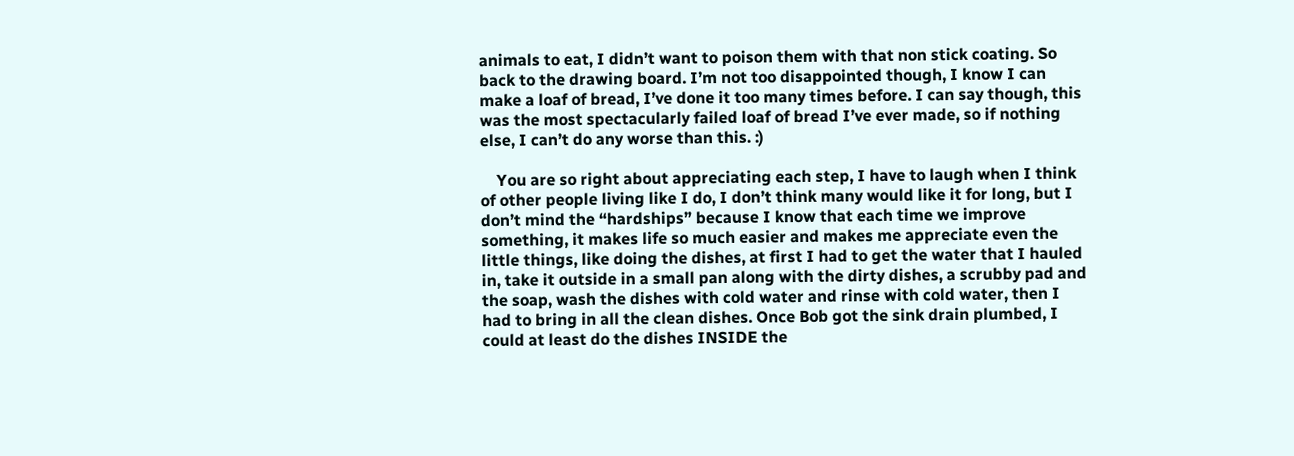animals to eat, I didn’t want to poison them with that non stick coating. So back to the drawing board. I’m not too disappointed though, I know I can make a loaf of bread, I’ve done it too many times before. I can say though, this was the most spectacularly failed loaf of bread I’ve ever made, so if nothing else, I can’t do any worse than this. :)

    You are so right about appreciating each step, I have to laugh when I think of other people living like I do, I don’t think many would like it for long, but I don’t mind the “hardships” because I know that each time we improve something, it makes life so much easier and makes me appreciate even the little things, like doing the dishes, at first I had to get the water that I hauled in, take it outside in a small pan along with the dirty dishes, a scrubby pad and the soap, wash the dishes with cold water and rinse with cold water, then I had to bring in all the clean dishes. Once Bob got the sink drain plumbed, I could at least do the dishes INSIDE the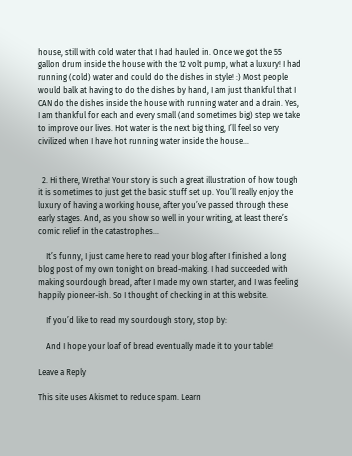house, still with cold water that I had hauled in. Once we got the 55 gallon drum inside the house with the 12 volt pump, what a luxury! I had running (cold) water and could do the dishes in style! :) Most people would balk at having to do the dishes by hand, I am just thankful that I CAN do the dishes inside the house with running water and a drain. Yes, I am thankful for each and every small (and sometimes big) step we take to improve our lives. Hot water is the next big thing, I’ll feel so very civilized when I have hot running water inside the house…


  2. Hi there, Wretha! Your story is such a great illustration of how tough it is sometimes to just get the basic stuff set up. You’ll really enjoy the luxury of having a working house, after you’ve passed through these early stages. And, as you show so well in your writing, at least there’s comic relief in the catastrophes…

    It’s funny, I just came here to read your blog after I finished a long blog post of my own tonight on bread-making. I had succeeded with making sourdough bread, after I made my own starter, and I was feeling happily pioneer-ish. So I thought of checking in at this website.

    If you’d like to read my sourdough story, stop by:

    And I hope your loaf of bread eventually made it to your table!

Leave a Reply

This site uses Akismet to reduce spam. Learn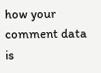how your comment data is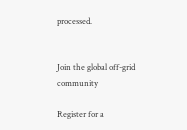processed.


Join the global off-grid community

Register for a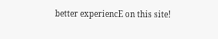better experiencE on this site!